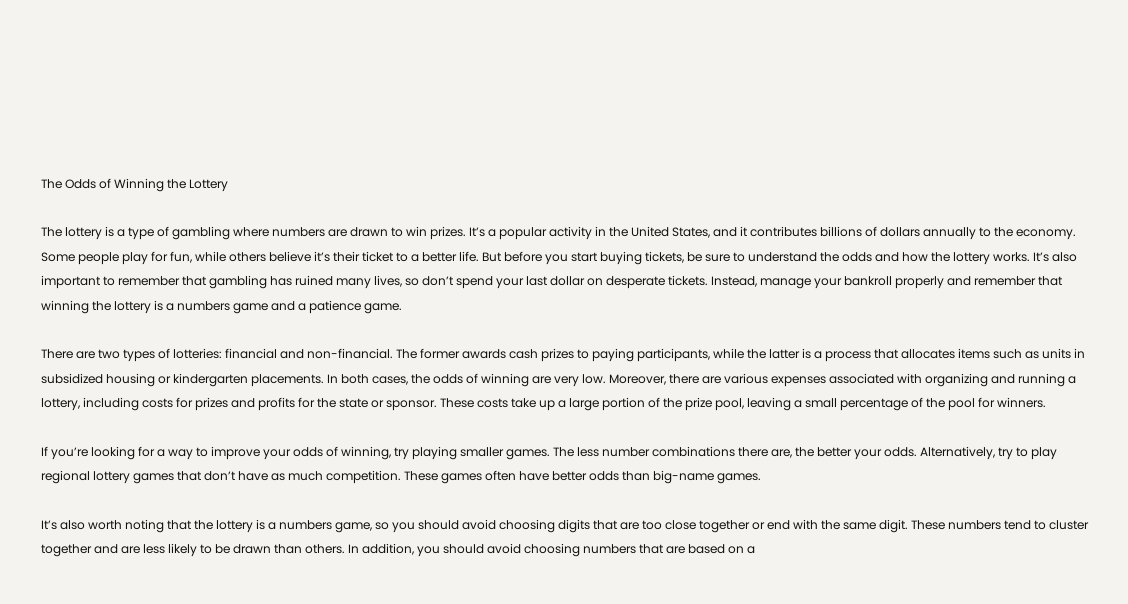The Odds of Winning the Lottery

The lottery is a type of gambling where numbers are drawn to win prizes. It’s a popular activity in the United States, and it contributes billions of dollars annually to the economy. Some people play for fun, while others believe it’s their ticket to a better life. But before you start buying tickets, be sure to understand the odds and how the lottery works. It’s also important to remember that gambling has ruined many lives, so don’t spend your last dollar on desperate tickets. Instead, manage your bankroll properly and remember that winning the lottery is a numbers game and a patience game.

There are two types of lotteries: financial and non-financial. The former awards cash prizes to paying participants, while the latter is a process that allocates items such as units in subsidized housing or kindergarten placements. In both cases, the odds of winning are very low. Moreover, there are various expenses associated with organizing and running a lottery, including costs for prizes and profits for the state or sponsor. These costs take up a large portion of the prize pool, leaving a small percentage of the pool for winners.

If you’re looking for a way to improve your odds of winning, try playing smaller games. The less number combinations there are, the better your odds. Alternatively, try to play regional lottery games that don’t have as much competition. These games often have better odds than big-name games.

It’s also worth noting that the lottery is a numbers game, so you should avoid choosing digits that are too close together or end with the same digit. These numbers tend to cluster together and are less likely to be drawn than others. In addition, you should avoid choosing numbers that are based on a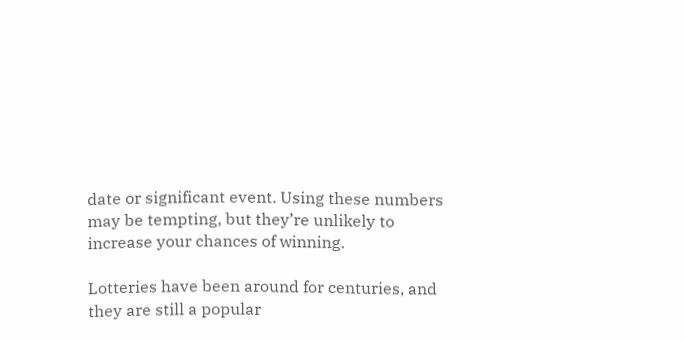date or significant event. Using these numbers may be tempting, but they’re unlikely to increase your chances of winning.

Lotteries have been around for centuries, and they are still a popular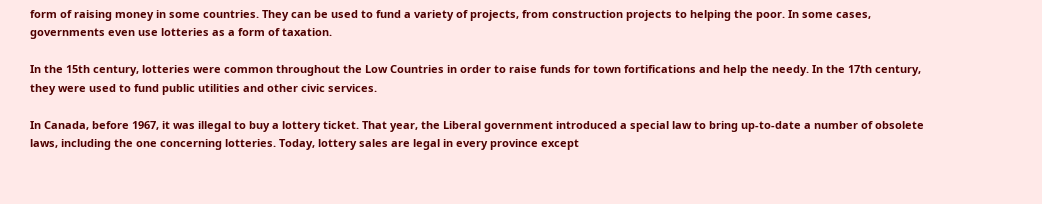form of raising money in some countries. They can be used to fund a variety of projects, from construction projects to helping the poor. In some cases, governments even use lotteries as a form of taxation.

In the 15th century, lotteries were common throughout the Low Countries in order to raise funds for town fortifications and help the needy. In the 17th century, they were used to fund public utilities and other civic services.

In Canada, before 1967, it was illegal to buy a lottery ticket. That year, the Liberal government introduced a special law to bring up-to-date a number of obsolete laws, including the one concerning lotteries. Today, lottery sales are legal in every province except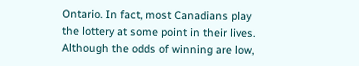Ontario. In fact, most Canadians play the lottery at some point in their lives. Although the odds of winning are low,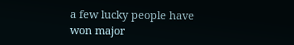a few lucky people have won major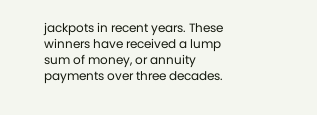jackpots in recent years. These winners have received a lump sum of money, or annuity payments over three decades.